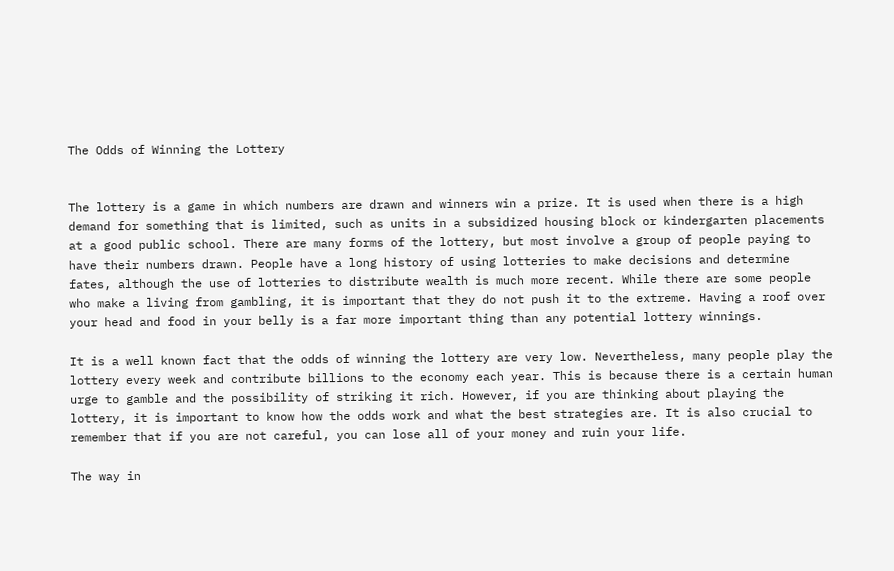The Odds of Winning the Lottery


The lottery is a game in which numbers are drawn and winners win a prize. It is used when there is a high demand for something that is limited, such as units in a subsidized housing block or kindergarten placements at a good public school. There are many forms of the lottery, but most involve a group of people paying to have their numbers drawn. People have a long history of using lotteries to make decisions and determine fates, although the use of lotteries to distribute wealth is much more recent. While there are some people who make a living from gambling, it is important that they do not push it to the extreme. Having a roof over your head and food in your belly is a far more important thing than any potential lottery winnings.

It is a well known fact that the odds of winning the lottery are very low. Nevertheless, many people play the lottery every week and contribute billions to the economy each year. This is because there is a certain human urge to gamble and the possibility of striking it rich. However, if you are thinking about playing the lottery, it is important to know how the odds work and what the best strategies are. It is also crucial to remember that if you are not careful, you can lose all of your money and ruin your life.

The way in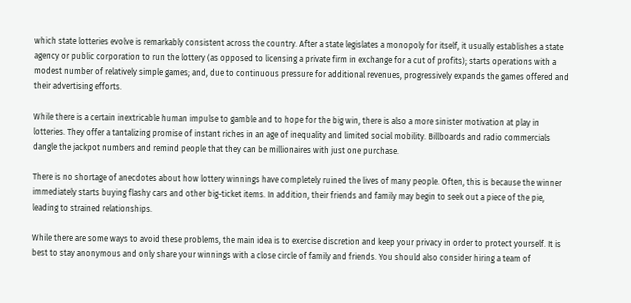which state lotteries evolve is remarkably consistent across the country. After a state legislates a monopoly for itself, it usually establishes a state agency or public corporation to run the lottery (as opposed to licensing a private firm in exchange for a cut of profits); starts operations with a modest number of relatively simple games; and, due to continuous pressure for additional revenues, progressively expands the games offered and their advertising efforts.

While there is a certain inextricable human impulse to gamble and to hope for the big win, there is also a more sinister motivation at play in lotteries. They offer a tantalizing promise of instant riches in an age of inequality and limited social mobility. Billboards and radio commercials dangle the jackpot numbers and remind people that they can be millionaires with just one purchase.

There is no shortage of anecdotes about how lottery winnings have completely ruined the lives of many people. Often, this is because the winner immediately starts buying flashy cars and other big-ticket items. In addition, their friends and family may begin to seek out a piece of the pie, leading to strained relationships.

While there are some ways to avoid these problems, the main idea is to exercise discretion and keep your privacy in order to protect yourself. It is best to stay anonymous and only share your winnings with a close circle of family and friends. You should also consider hiring a team of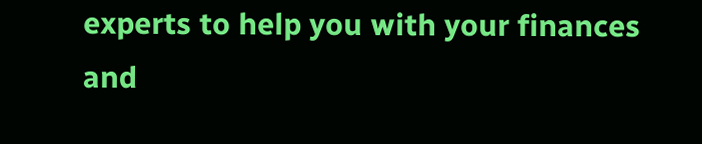experts to help you with your finances and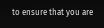to ensure that you are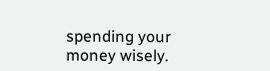spending your money wisely.